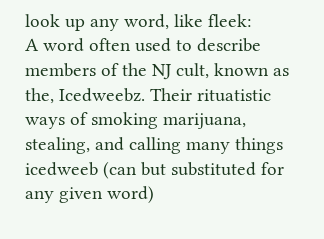look up any word, like fleek:
A word often used to describe members of the NJ cult, known as the, Icedweebz. Their rituatistic ways of smoking marijuana, stealing, and calling many things icedweeb (can but substituted for any given word)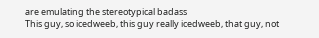are emulating the stereotypical badass
This guy, so icedweeb, this guy really icedweeb, that guy, not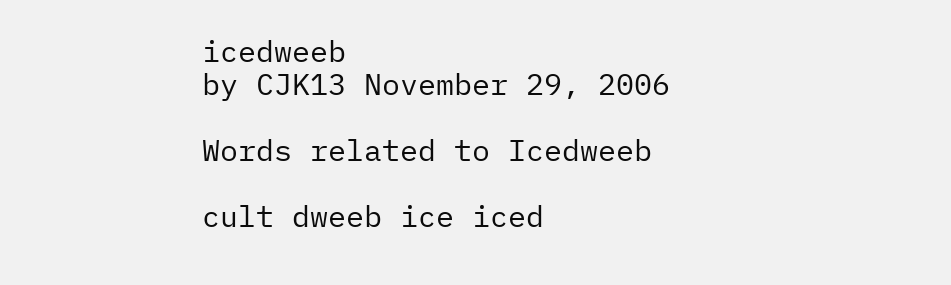icedweeb
by CJK13 November 29, 2006

Words related to Icedweeb

cult dweeb ice iced